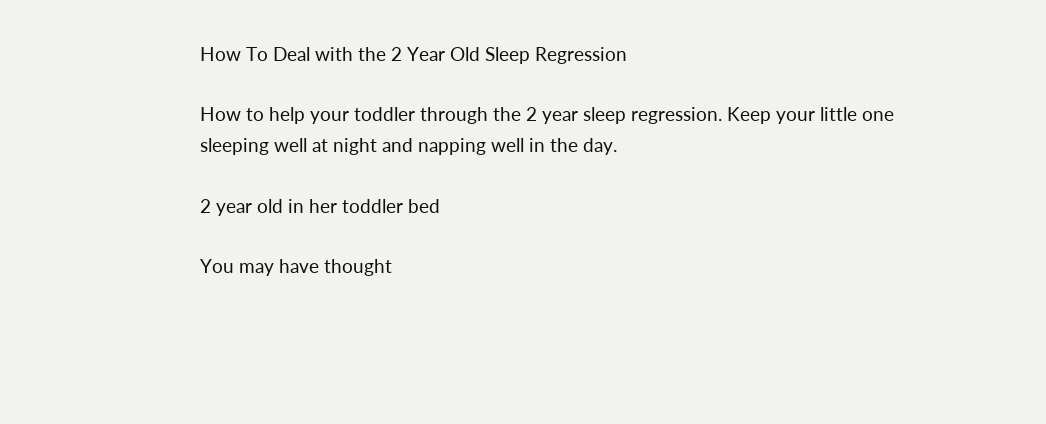How To Deal with the 2 Year Old Sleep Regression

How to help your toddler through the 2 year sleep regression. Keep your little one sleeping well at night and napping well in the day.

2 year old in her toddler bed

You may have thought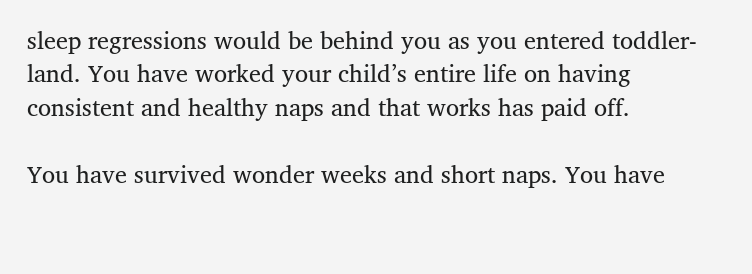sleep regressions would be behind you as you entered toddler-land. You have worked your child’s entire life on having consistent and healthy naps and that works has paid off.

You have survived wonder weeks and short naps. You have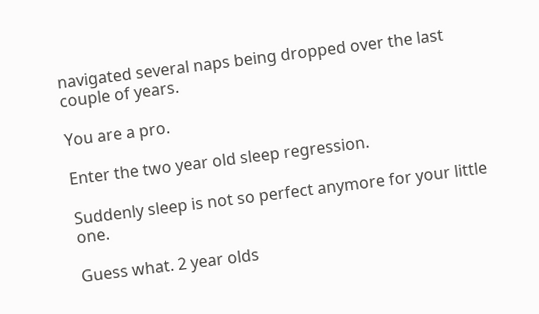navigated several naps being dropped over the last couple of years.

You are a pro.

Enter the two year old sleep regression.

Suddenly sleep is not so perfect anymore for your little one.

Guess what. 2 year olds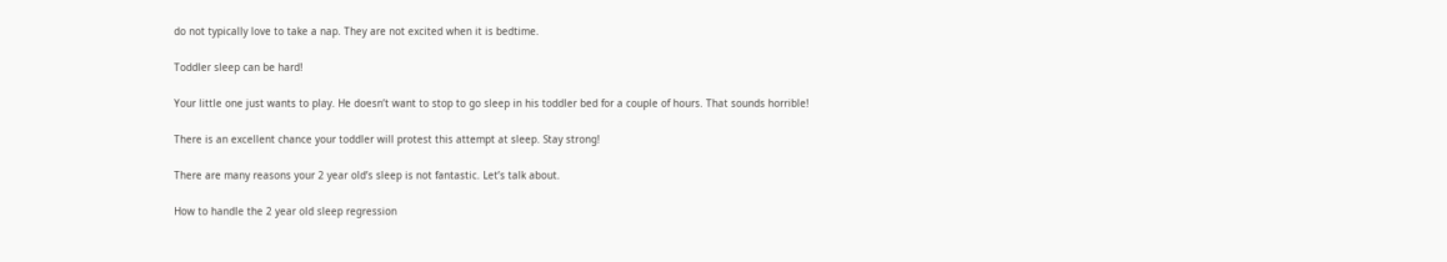do not typically love to take a nap. They are not excited when it is bedtime.

Toddler sleep can be hard!

Your little one just wants to play. He doesn’t want to stop to go sleep in his toddler bed for a couple of hours. That sounds horrible!

There is an excellent chance your toddler will protest this attempt at sleep. Stay strong!

There are many reasons your 2 year old’s sleep is not fantastic. Let’s talk about.

How to handle the 2 year old sleep regression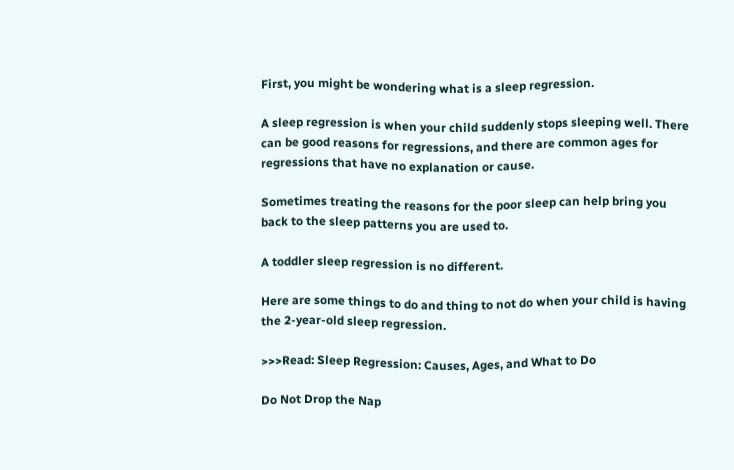First, you might be wondering what is a sleep regression.

A sleep regression is when your child suddenly stops sleeping well. There can be good reasons for regressions, and there are common ages for regressions that have no explanation or cause.

Sometimes treating the reasons for the poor sleep can help bring you back to the sleep patterns you are used to.

A toddler sleep regression is no different.

Here are some things to do and thing to not do when your child is having the 2-year-old sleep regression.

>>>Read: Sleep Regression: Causes, Ages, and What to Do

Do Not Drop the Nap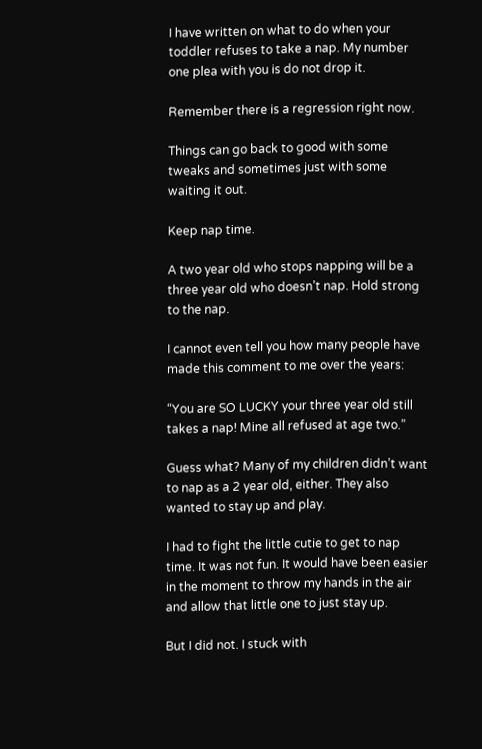I have written on what to do when your toddler refuses to take a nap. My number one plea with you is do not drop it.

Remember there is a regression right now.

Things can go back to good with some tweaks and sometimes just with some waiting it out.

Keep nap time.

A two year old who stops napping will be a three year old who doesn’t nap. Hold strong to the nap.

I cannot even tell you how many people have made this comment to me over the years:

“You are SO LUCKY your three year old still takes a nap! Mine all refused at age two.”

Guess what? Many of my children didn’t want to nap as a 2 year old, either. They also wanted to stay up and play.

I had to fight the little cutie to get to nap time. It was not fun. It would have been easier in the moment to throw my hands in the air and allow that little one to just stay up.

But I did not. I stuck with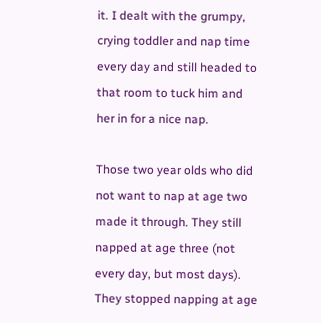it. I dealt with the grumpy, crying toddler and nap time every day and still headed to that room to tuck him and her in for a nice nap.

Those two year olds who did not want to nap at age two made it through. They still napped at age three (not every day, but most days). They stopped napping at age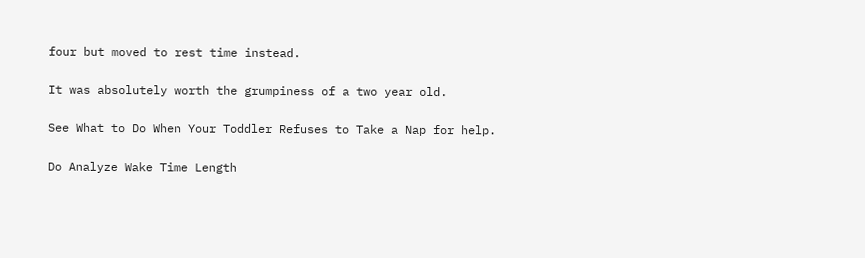four but moved to rest time instead.

It was absolutely worth the grumpiness of a two year old.

See What to Do When Your Toddler Refuses to Take a Nap for help.

Do Analyze Wake Time Length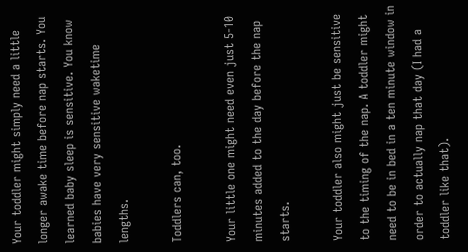Your toddler might simply need a little longer awake time before nap starts. You learned baby sleep is sensitive. You know babies have very sensitive waketime lengths.

Toddlers can, too.

Your little one might need even just 5-10 minutes added to the day before the nap starts.

Your toddler also might just be sensitive to the timing of the nap. A toddler might need to be in bed in a ten minute window in order to actually nap that day (I had a toddler like that).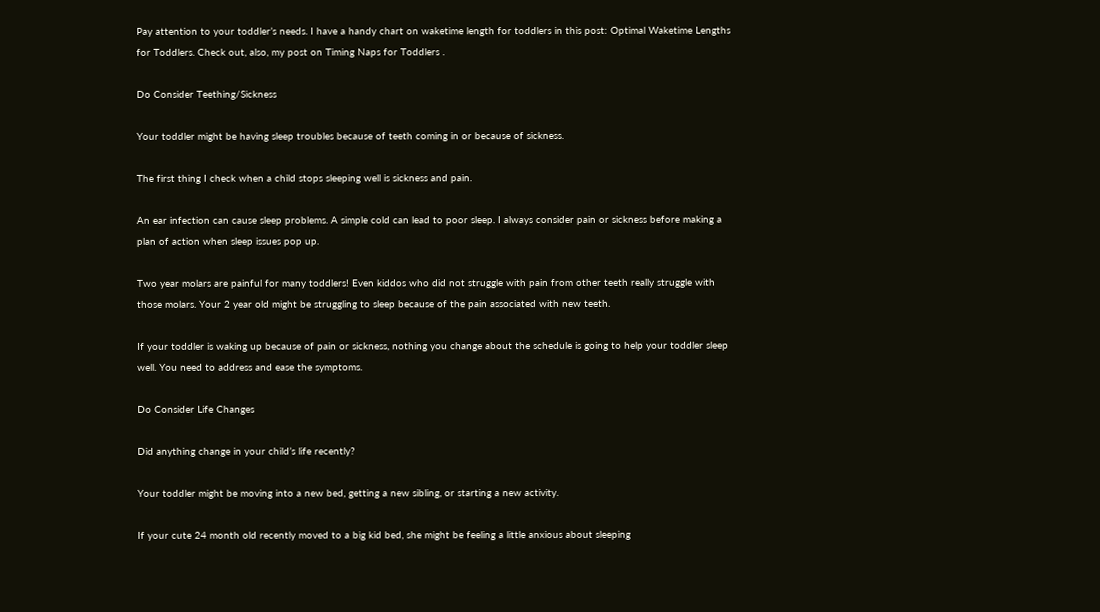Pay attention to your toddler’s needs. I have a handy chart on waketime length for toddlers in this post: Optimal Waketime Lengths for Toddlers. Check out, also, my post on Timing Naps for Toddlers .

Do Consider Teething/Sickness

Your toddler might be having sleep troubles because of teeth coming in or because of sickness.

The first thing I check when a child stops sleeping well is sickness and pain.

An ear infection can cause sleep problems. A simple cold can lead to poor sleep. I always consider pain or sickness before making a plan of action when sleep issues pop up.

Two year molars are painful for many toddlers! Even kiddos who did not struggle with pain from other teeth really struggle with those molars. Your 2 year old might be struggling to sleep because of the pain associated with new teeth.

If your toddler is waking up because of pain or sickness, nothing you change about the schedule is going to help your toddler sleep well. You need to address and ease the symptoms.

Do Consider Life Changes

Did anything change in your child’s life recently?

Your toddler might be moving into a new bed, getting a new sibling, or starting a new activity.

If your cute 24 month old recently moved to a big kid bed, she might be feeling a little anxious about sleeping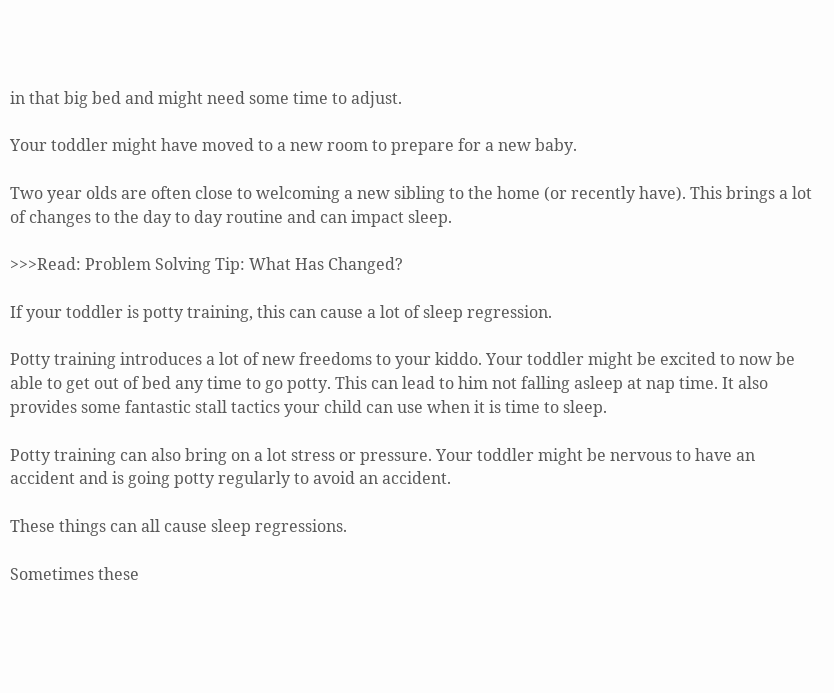in that big bed and might need some time to adjust.

Your toddler might have moved to a new room to prepare for a new baby.

Two year olds are often close to welcoming a new sibling to the home (or recently have). This brings a lot of changes to the day to day routine and can impact sleep.

>>>Read: Problem Solving Tip: What Has Changed?

If your toddler is potty training, this can cause a lot of sleep regression.

Potty training introduces a lot of new freedoms to your kiddo. Your toddler might be excited to now be able to get out of bed any time to go potty. This can lead to him not falling asleep at nap time. It also provides some fantastic stall tactics your child can use when it is time to sleep.

Potty training can also bring on a lot stress or pressure. Your toddler might be nervous to have an accident and is going potty regularly to avoid an accident.

These things can all cause sleep regressions.

Sometimes these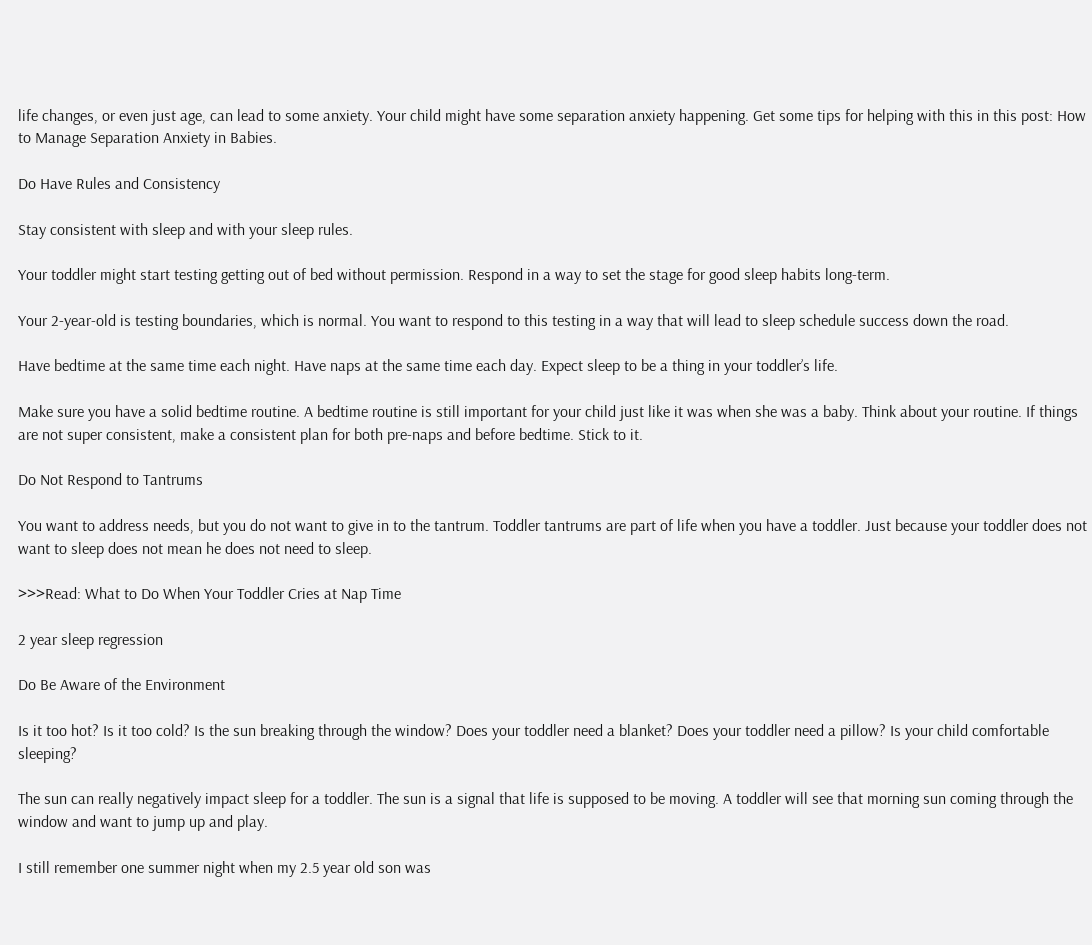life changes, or even just age, can lead to some anxiety. Your child might have some separation anxiety happening. Get some tips for helping with this in this post: How to Manage Separation Anxiety in Babies.

Do Have Rules and Consistency

Stay consistent with sleep and with your sleep rules.

Your toddler might start testing getting out of bed without permission. Respond in a way to set the stage for good sleep habits long-term.

Your 2-year-old is testing boundaries, which is normal. You want to respond to this testing in a way that will lead to sleep schedule success down the road.

Have bedtime at the same time each night. Have naps at the same time each day. Expect sleep to be a thing in your toddler’s life.

Make sure you have a solid bedtime routine. A bedtime routine is still important for your child just like it was when she was a baby. Think about your routine. If things are not super consistent, make a consistent plan for both pre-naps and before bedtime. Stick to it.

Do Not Respond to Tantrums

You want to address needs, but you do not want to give in to the tantrum. Toddler tantrums are part of life when you have a toddler. Just because your toddler does not want to sleep does not mean he does not need to sleep.

>>>Read: What to Do When Your Toddler Cries at Nap Time

2 year sleep regression

Do Be Aware of the Environment

Is it too hot? Is it too cold? Is the sun breaking through the window? Does your toddler need a blanket? Does your toddler need a pillow? Is your child comfortable sleeping?

The sun can really negatively impact sleep for a toddler. The sun is a signal that life is supposed to be moving. A toddler will see that morning sun coming through the window and want to jump up and play.

I still remember one summer night when my 2.5 year old son was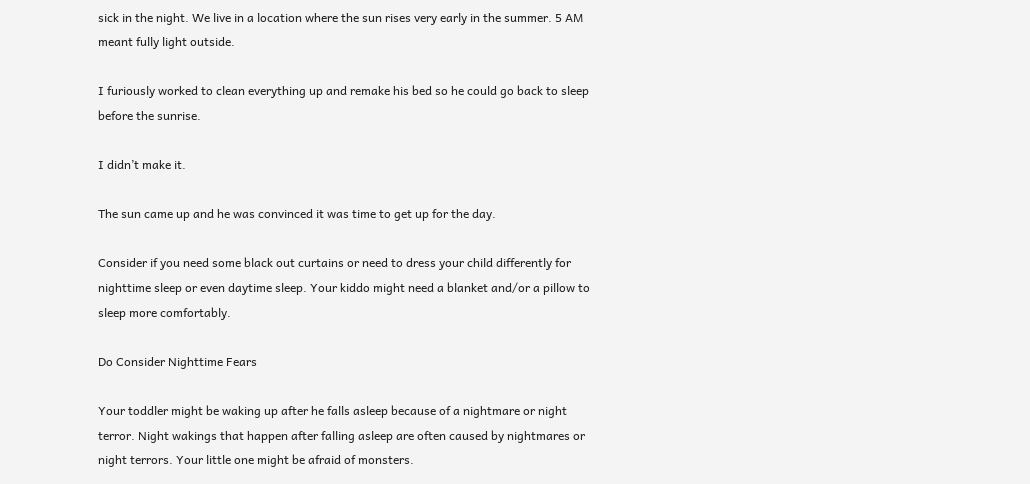sick in the night. We live in a location where the sun rises very early in the summer. 5 AM meant fully light outside.

I furiously worked to clean everything up and remake his bed so he could go back to sleep before the sunrise.

I didn’t make it.

The sun came up and he was convinced it was time to get up for the day.

Consider if you need some black out curtains or need to dress your child differently for nighttime sleep or even daytime sleep. Your kiddo might need a blanket and/or a pillow to sleep more comfortably.

Do Consider Nighttime Fears

Your toddler might be waking up after he falls asleep because of a nightmare or night terror. Night wakings that happen after falling asleep are often caused by nightmares or night terrors. Your little one might be afraid of monsters.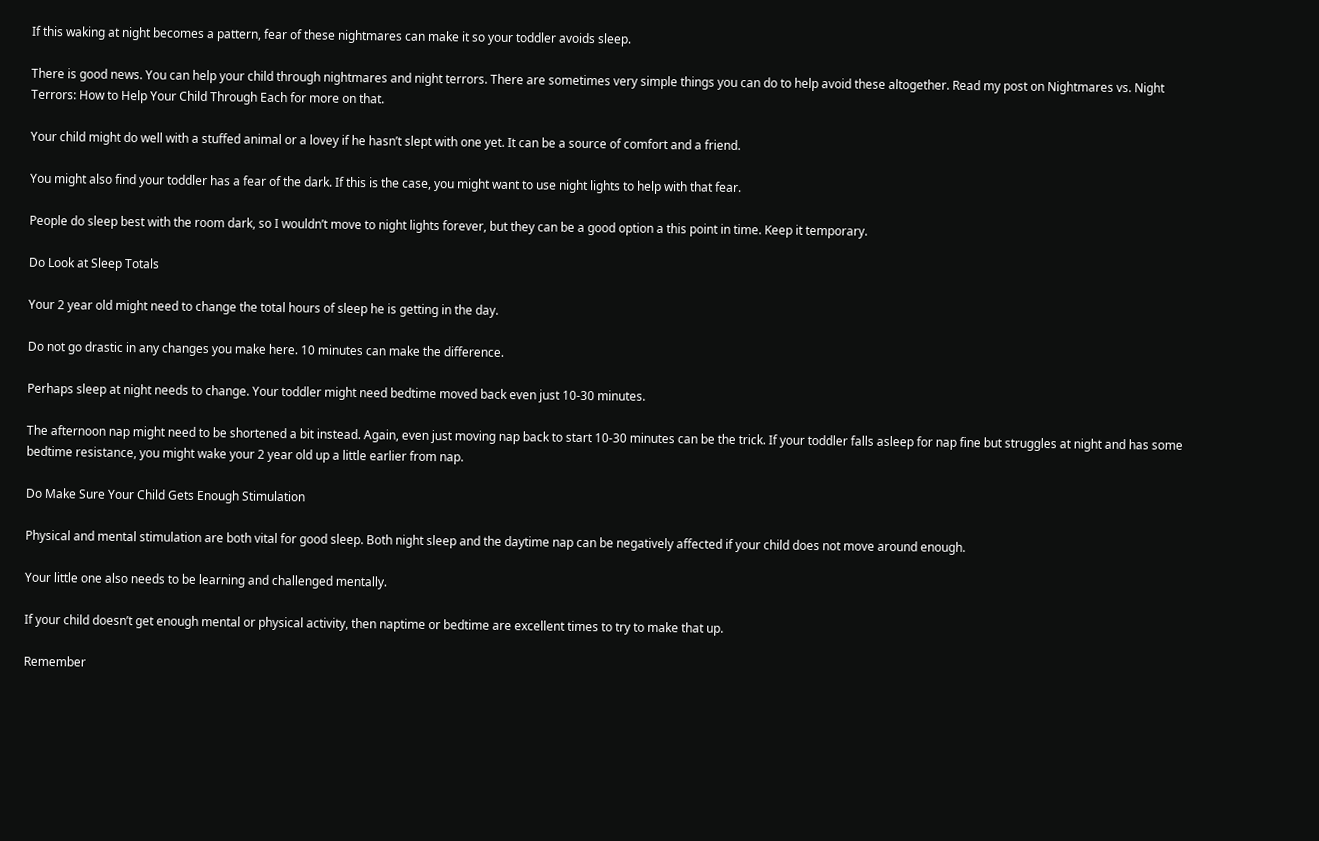If this waking at night becomes a pattern, fear of these nightmares can make it so your toddler avoids sleep.

There is good news. You can help your child through nightmares and night terrors. There are sometimes very simple things you can do to help avoid these altogether. Read my post on Nightmares vs. Night Terrors: How to Help Your Child Through Each for more on that.

Your child might do well with a stuffed animal or a lovey if he hasn’t slept with one yet. It can be a source of comfort and a friend.

You might also find your toddler has a fear of the dark. If this is the case, you might want to use night lights to help with that fear.

People do sleep best with the room dark, so I wouldn’t move to night lights forever, but they can be a good option a this point in time. Keep it temporary.

Do Look at Sleep Totals

Your 2 year old might need to change the total hours of sleep he is getting in the day.

Do not go drastic in any changes you make here. 10 minutes can make the difference.

Perhaps sleep at night needs to change. Your toddler might need bedtime moved back even just 10-30 minutes.

The afternoon nap might need to be shortened a bit instead. Again, even just moving nap back to start 10-30 minutes can be the trick. If your toddler falls asleep for nap fine but struggles at night and has some bedtime resistance, you might wake your 2 year old up a little earlier from nap.

Do Make Sure Your Child Gets Enough Stimulation

Physical and mental stimulation are both vital for good sleep. Both night sleep and the daytime nap can be negatively affected if your child does not move around enough.

Your little one also needs to be learning and challenged mentally.

If your child doesn’t get enough mental or physical activity, then naptime or bedtime are excellent times to try to make that up.

Remember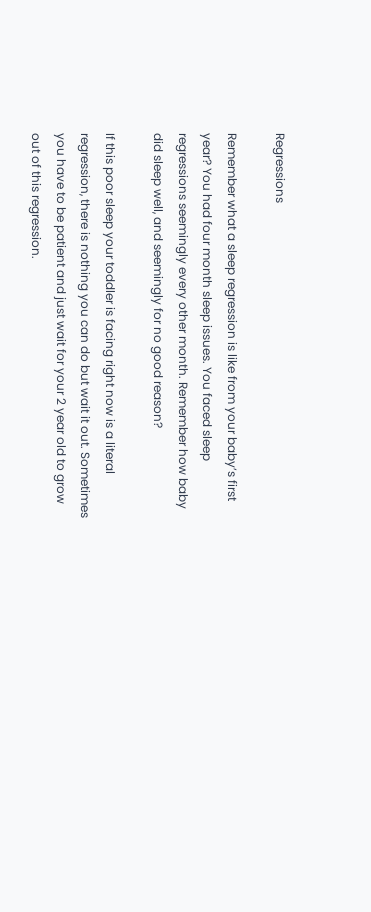Regressions

Remember what a sleep regression is like from your baby’s first year? You had four month sleep issues. You faced sleep regressions seemingly every other month. Remember how baby did sleep well, and seemingly for no good reason?

If this poor sleep your toddler is facing right now is a literal regression, there is nothing you can do but wait it out. Sometimes you have to be patient and just wait for your 2 year old to grow out of this regression.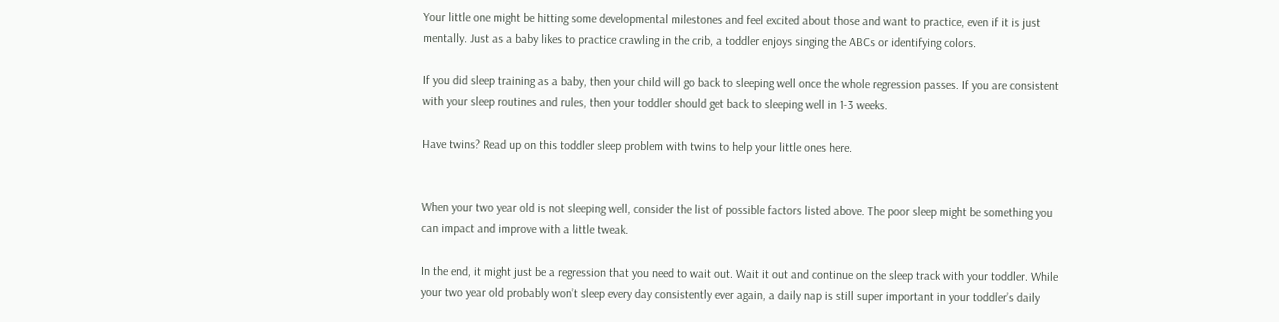Your little one might be hitting some developmental milestones and feel excited about those and want to practice, even if it is just mentally. Just as a baby likes to practice crawling in the crib, a toddler enjoys singing the ABCs or identifying colors.

If you did sleep training as a baby, then your child will go back to sleeping well once the whole regression passes. If you are consistent with your sleep routines and rules, then your toddler should get back to sleeping well in 1-3 weeks.

Have twins? Read up on this toddler sleep problem with twins to help your little ones here.


When your two year old is not sleeping well, consider the list of possible factors listed above. The poor sleep might be something you can impact and improve with a little tweak.

In the end, it might just be a regression that you need to wait out. Wait it out and continue on the sleep track with your toddler. While your two year old probably won’t sleep every day consistently ever again, a daily nap is still super important in your toddler’s daily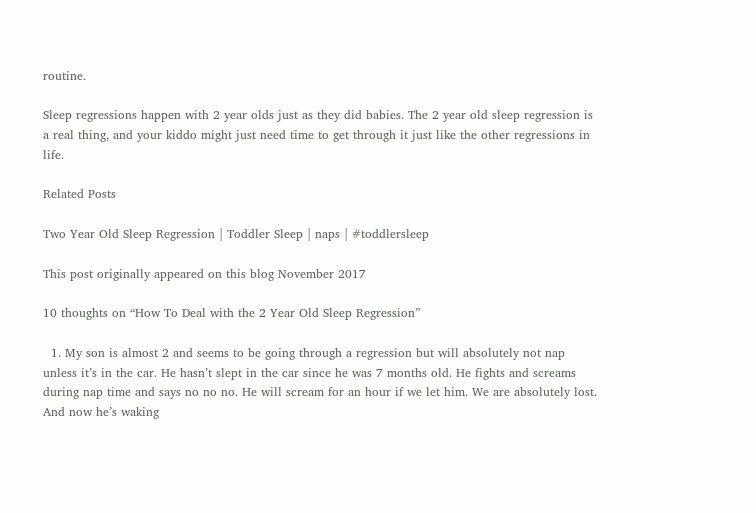routine.

Sleep regressions happen with 2 year olds just as they did babies. The 2 year old sleep regression is a real thing, and your kiddo might just need time to get through it just like the other regressions in life.

Related Posts

Two Year Old Sleep Regression | Toddler Sleep | naps | #toddlersleep

This post originally appeared on this blog November 2017

10 thoughts on “How To Deal with the 2 Year Old Sleep Regression”

  1. My son is almost 2 and seems to be going through a regression but will absolutely not nap unless it’s in the car. He hasn’t slept in the car since he was 7 months old. He fights and screams during nap time and says no no no. He will scream for an hour if we let him. We are absolutely lost. And now he’s waking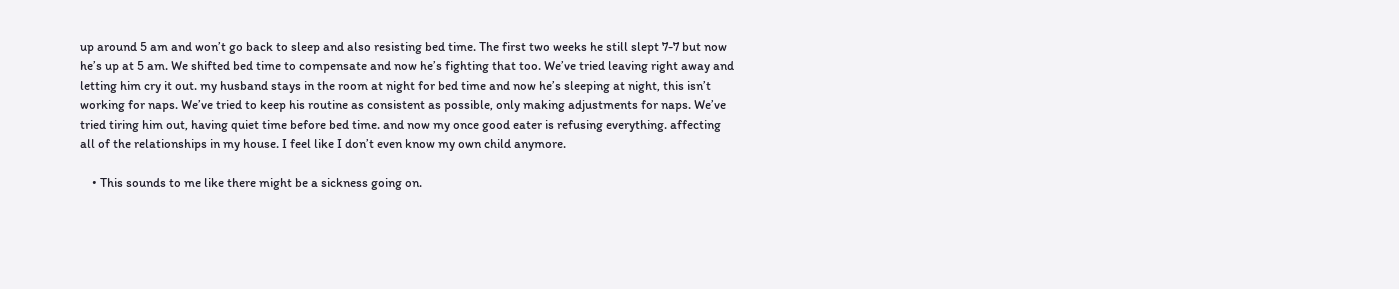up around 5 am and won’t go back to sleep and also resisting bed time. The first two weeks he still slept 7-7 but now he’s up at 5 am. We shifted bed time to compensate and now he’s fighting that too. We’ve tried leaving right away and letting him cry it out. my husband stays in the room at night for bed time and now he’s sleeping at night, this isn’t working for naps. We’ve tried to keep his routine as consistent as possible, only making adjustments for naps. We’ve tried tiring him out, having quiet time before bed time. and now my once good eater is refusing everything. affecting all of the relationships in my house. I feel like I don’t even know my own child anymore.

    • This sounds to me like there might be a sickness going on.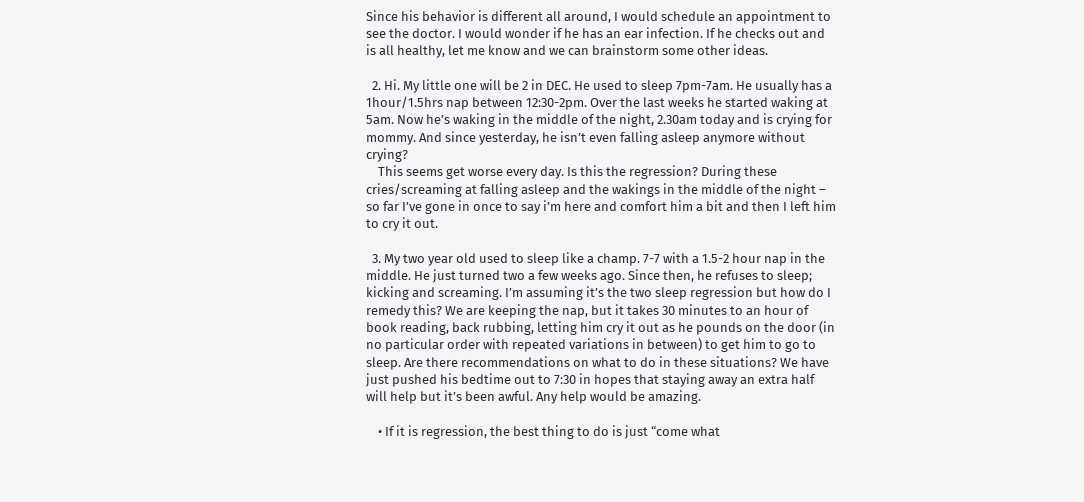Since his behavior is different all around, I would schedule an appointment to see the doctor. I would wonder if he has an ear infection. If he checks out and is all healthy, let me know and we can brainstorm some other ideas.

  2. Hi. My little one will be 2 in DEC. He used to sleep 7pm-7am. He usually has a 1hour/1.5hrs nap between 12:30-2pm. Over the last weeks he started waking at 5am. Now he’s waking in the middle of the night, 2.30am today and is crying for mommy. And since yesterday, he isn’t even falling asleep anymore without crying?
    This seems get worse every day. Is this the regression? During these cries/screaming at falling asleep and the wakings in the middle of the night – so far I’ve gone in once to say i’m here and comfort him a bit and then I left him to cry it out.

  3. My two year old used to sleep like a champ. 7-7 with a 1.5-2 hour nap in the middle. He just turned two a few weeks ago. Since then, he refuses to sleep; kicking and screaming. I’m assuming it’s the two sleep regression but how do I remedy this? We are keeping the nap, but it takes 30 minutes to an hour of book reading, back rubbing, letting him cry it out as he pounds on the door (in no particular order with repeated variations in between) to get him to go to sleep. Are there recommendations on what to do in these situations? We have just pushed his bedtime out to 7:30 in hopes that staying away an extra half will help but it’s been awful. Any help would be amazing.

    • If it is regression, the best thing to do is just “come what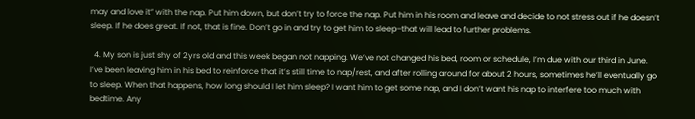may and love it” with the nap. Put him down, but don’t try to force the nap. Put him in his room and leave and decide to not stress out if he doesn’t sleep. If he does great. If not, that is fine. Don’t go in and try to get him to sleep–that will lead to further problems.

  4. My son is just shy of 2yrs old and this week began not napping. We’ve not changed his bed, room or schedule, I’m due with our third in June. I’ve been leaving him in his bed to reinforce that it’s still time to nap/rest, and after rolling around for about 2 hours, sometimes he’ll eventually go to sleep. When that happens, how long should I let him sleep? I want him to get some nap, and I don’t want his nap to interfere too much with bedtime. Any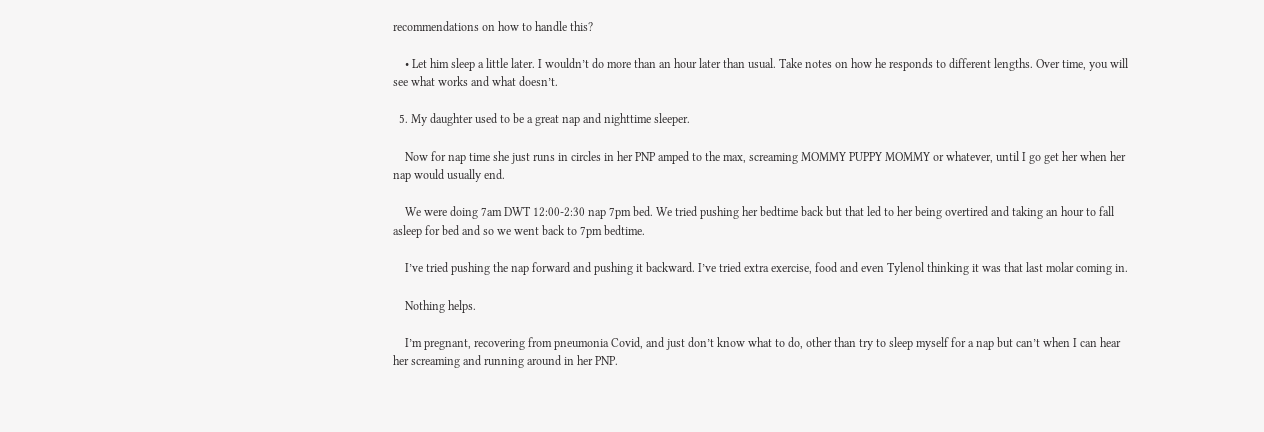recommendations on how to handle this?

    • Let him sleep a little later. I wouldn’t do more than an hour later than usual. Take notes on how he responds to different lengths. Over time, you will see what works and what doesn’t.

  5. My daughter used to be a great nap and nighttime sleeper.

    Now for nap time she just runs in circles in her PNP amped to the max, screaming MOMMY PUPPY MOMMY or whatever, until I go get her when her nap would usually end.

    We were doing 7am DWT 12:00-2:30 nap 7pm bed. We tried pushing her bedtime back but that led to her being overtired and taking an hour to fall asleep for bed and so we went back to 7pm bedtime.

    I’ve tried pushing the nap forward and pushing it backward. I’ve tried extra exercise, food and even Tylenol thinking it was that last molar coming in.

    Nothing helps.

    I’m pregnant, recovering from pneumonia Covid, and just don’t know what to do, other than try to sleep myself for a nap but can’t when I can hear her screaming and running around in her PNP.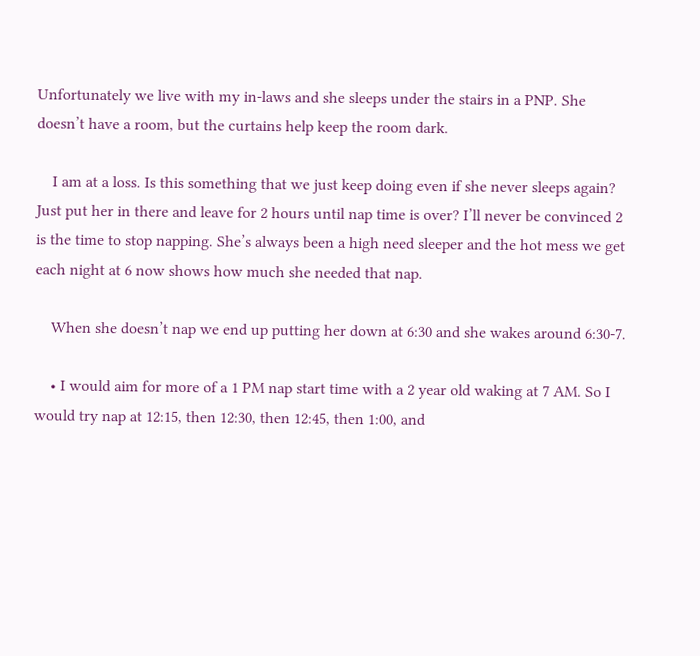Unfortunately we live with my in-laws and she sleeps under the stairs in a PNP. She doesn’t have a room, but the curtains help keep the room dark.

    I am at a loss. Is this something that we just keep doing even if she never sleeps again? Just put her in there and leave for 2 hours until nap time is over? I’ll never be convinced 2 is the time to stop napping. She’s always been a high need sleeper and the hot mess we get each night at 6 now shows how much she needed that nap.

    When she doesn’t nap we end up putting her down at 6:30 and she wakes around 6:30-7.

    • I would aim for more of a 1 PM nap start time with a 2 year old waking at 7 AM. So I would try nap at 12:15, then 12:30, then 12:45, then 1:00, and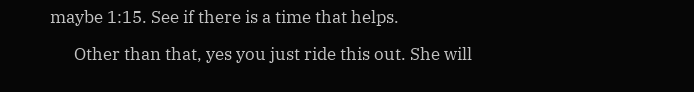maybe 1:15. See if there is a time that helps.

      Other than that, yes you just ride this out. She will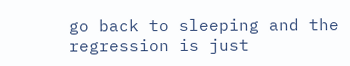go back to sleeping and the regression is just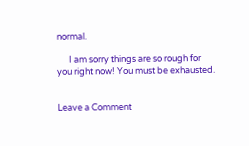normal.

      I am sorry things are so rough for you right now! You must be exhausted.


Leave a Comment